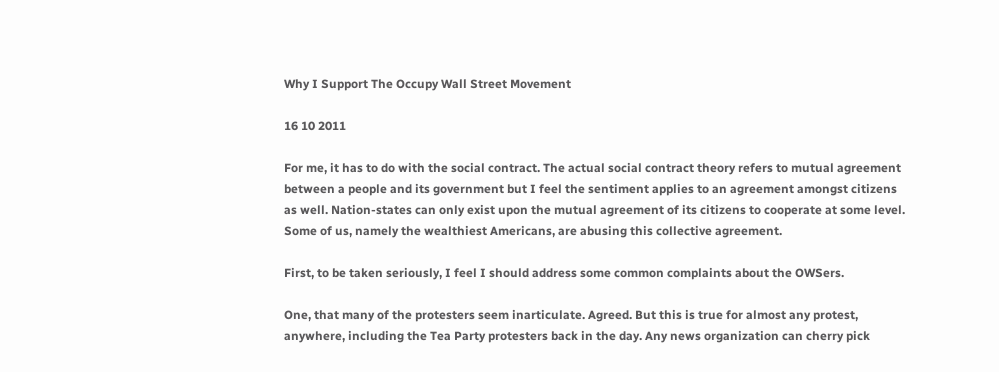Why I Support The Occupy Wall Street Movement

16 10 2011

For me, it has to do with the social contract. The actual social contract theory refers to mutual agreement between a people and its government but I feel the sentiment applies to an agreement amongst citizens as well. Nation-states can only exist upon the mutual agreement of its citizens to cooperate at some level. Some of us, namely the wealthiest Americans, are abusing this collective agreement.

First, to be taken seriously, I feel I should address some common complaints about the OWSers.

One, that many of the protesters seem inarticulate. Agreed. But this is true for almost any protest, anywhere, including the Tea Party protesters back in the day. Any news organization can cherry pick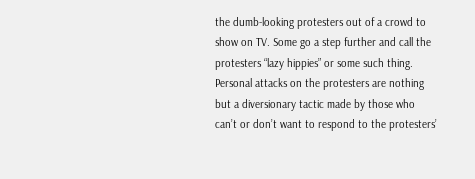the dumb-looking protesters out of a crowd to show on TV. Some go a step further and call the protesters “lazy hippies” or some such thing. Personal attacks on the protesters are nothing but a diversionary tactic made by those who can’t or don’t want to respond to the protesters’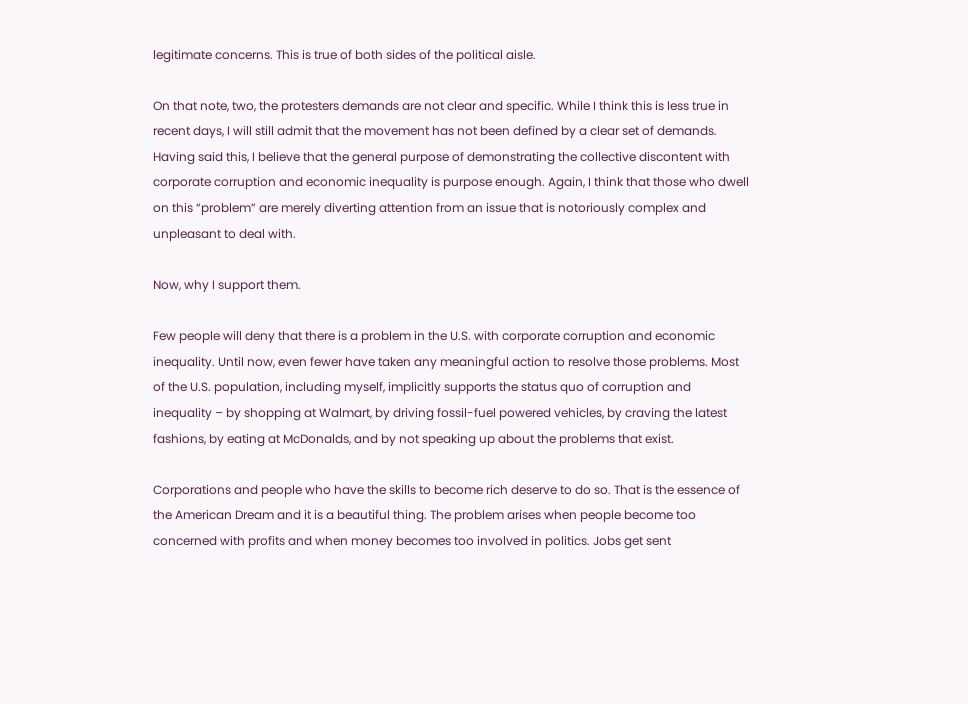legitimate concerns. This is true of both sides of the political aisle.

On that note, two, the protesters demands are not clear and specific. While I think this is less true in recent days, I will still admit that the movement has not been defined by a clear set of demands. Having said this, I believe that the general purpose of demonstrating the collective discontent with corporate corruption and economic inequality is purpose enough. Again, I think that those who dwell on this “problem” are merely diverting attention from an issue that is notoriously complex and unpleasant to deal with.

Now, why I support them.

Few people will deny that there is a problem in the U.S. with corporate corruption and economic inequality. Until now, even fewer have taken any meaningful action to resolve those problems. Most of the U.S. population, including myself, implicitly supports the status quo of corruption and inequality – by shopping at Walmart, by driving fossil-fuel powered vehicles, by craving the latest fashions, by eating at McDonalds, and by not speaking up about the problems that exist.

Corporations and people who have the skills to become rich deserve to do so. That is the essence of the American Dream and it is a beautiful thing. The problem arises when people become too concerned with profits and when money becomes too involved in politics. Jobs get sent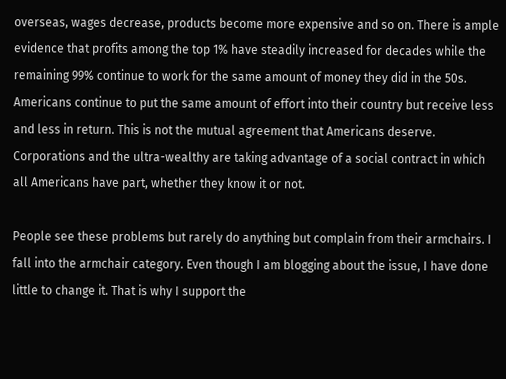overseas, wages decrease, products become more expensive and so on. There is ample evidence that profits among the top 1% have steadily increased for decades while the remaining 99% continue to work for the same amount of money they did in the 50s. Americans continue to put the same amount of effort into their country but receive less and less in return. This is not the mutual agreement that Americans deserve. Corporations and the ultra-wealthy are taking advantage of a social contract in which all Americans have part, whether they know it or not.

People see these problems but rarely do anything but complain from their armchairs. I fall into the armchair category. Even though I am blogging about the issue, I have done little to change it. That is why I support the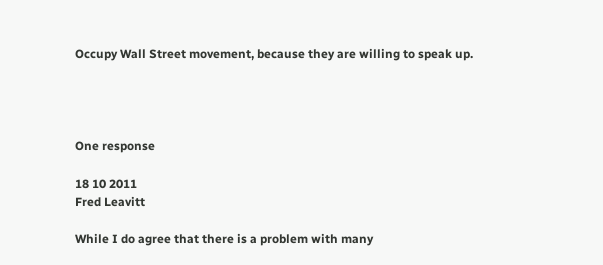Occupy Wall Street movement, because they are willing to speak up.




One response

18 10 2011
Fred Leavitt

While I do agree that there is a problem with many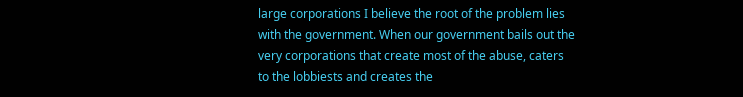large corporations I believe the root of the problem lies with the government. When our government bails out the very corporations that create most of the abuse, caters to the lobbiests and creates the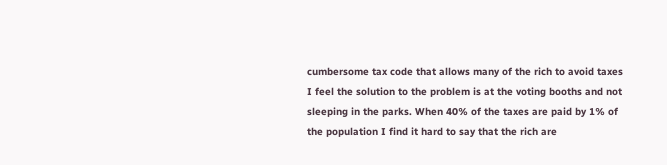cumbersome tax code that allows many of the rich to avoid taxes I feel the solution to the problem is at the voting booths and not sleeping in the parks. When 40% of the taxes are paid by 1% of the population I find it hard to say that the rich are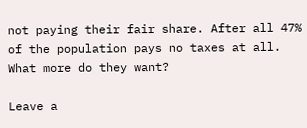not paying their fair share. After all 47% of the population pays no taxes at all. What more do they want?

Leave a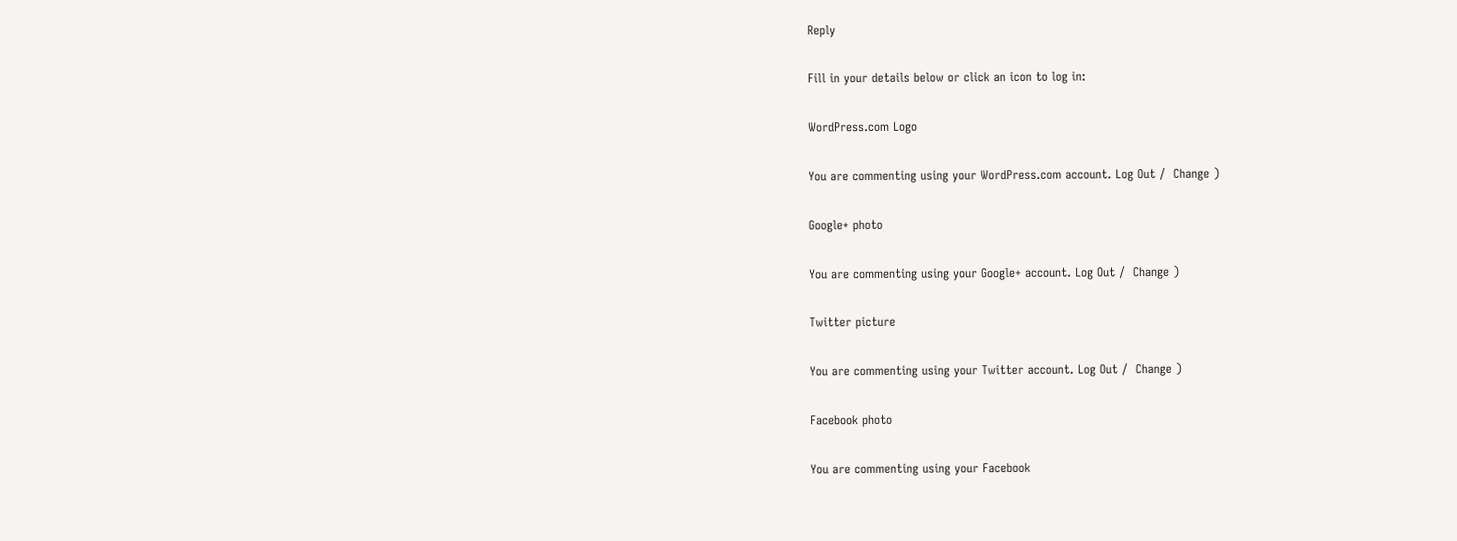Reply

Fill in your details below or click an icon to log in:

WordPress.com Logo

You are commenting using your WordPress.com account. Log Out /  Change )

Google+ photo

You are commenting using your Google+ account. Log Out /  Change )

Twitter picture

You are commenting using your Twitter account. Log Out /  Change )

Facebook photo

You are commenting using your Facebook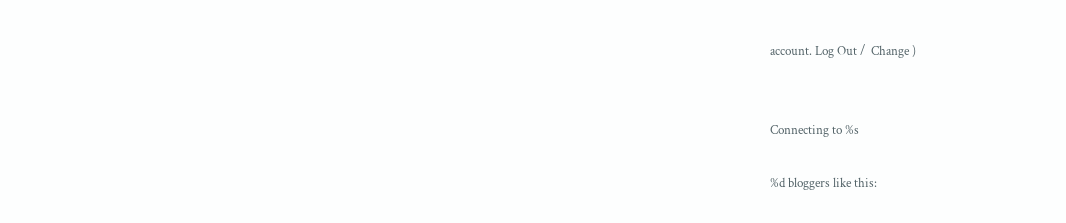account. Log Out /  Change )


Connecting to %s

%d bloggers like this: